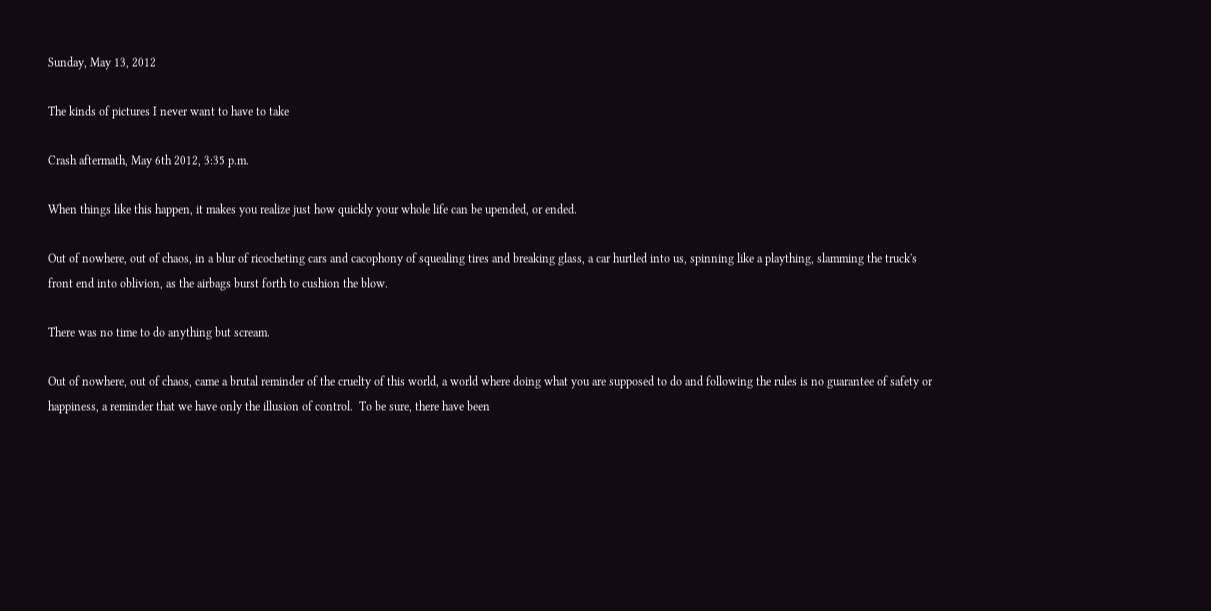Sunday, May 13, 2012

The kinds of pictures I never want to have to take

Crash aftermath, May 6th 2012, 3:35 p.m.

When things like this happen, it makes you realize just how quickly your whole life can be upended, or ended.

Out of nowhere, out of chaos, in a blur of ricocheting cars and cacophony of squealing tires and breaking glass, a car hurtled into us, spinning like a plaything, slamming the truck's front end into oblivion, as the airbags burst forth to cushion the blow.

There was no time to do anything but scream.

Out of nowhere, out of chaos, came a brutal reminder of the cruelty of this world, a world where doing what you are supposed to do and following the rules is no guarantee of safety or happiness, a reminder that we have only the illusion of control.  To be sure, there have been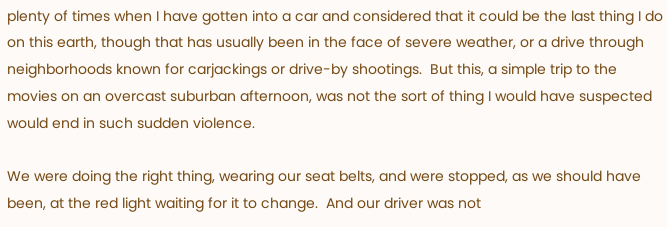plenty of times when I have gotten into a car and considered that it could be the last thing I do on this earth, though that has usually been in the face of severe weather, or a drive through neighborhoods known for carjackings or drive-by shootings.  But this, a simple trip to the movies on an overcast suburban afternoon, was not the sort of thing I would have suspected would end in such sudden violence.

We were doing the right thing, wearing our seat belts, and were stopped, as we should have been, at the red light waiting for it to change.  And our driver was not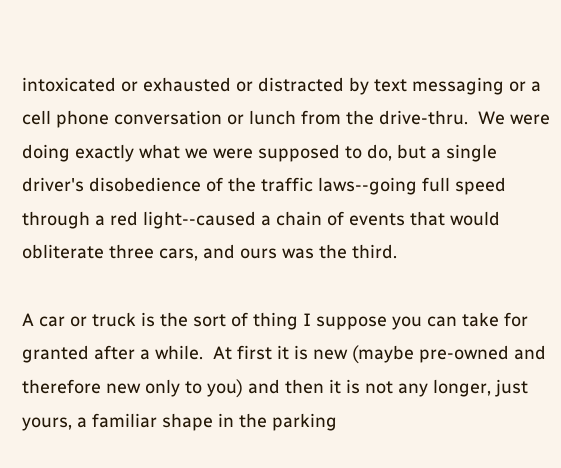intoxicated or exhausted or distracted by text messaging or a cell phone conversation or lunch from the drive-thru.  We were doing exactly what we were supposed to do, but a single driver's disobedience of the traffic laws--going full speed through a red light--caused a chain of events that would obliterate three cars, and ours was the third.

A car or truck is the sort of thing I suppose you can take for granted after a while.  At first it is new (maybe pre-owned and therefore new only to you) and then it is not any longer, just yours, a familiar shape in the parking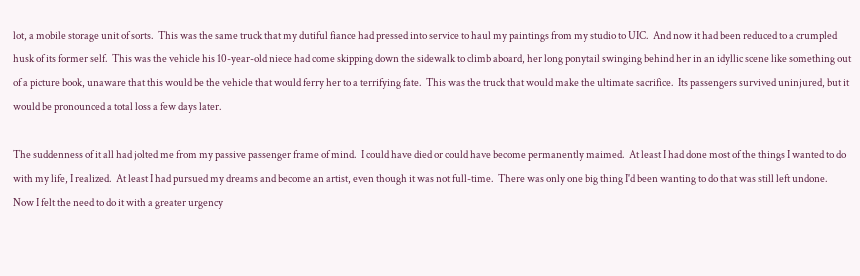lot, a mobile storage unit of sorts.  This was the same truck that my dutiful fiance had pressed into service to haul my paintings from my studio to UIC.  And now it had been reduced to a crumpled husk of its former self.  This was the vehicle his 10-year-old niece had come skipping down the sidewalk to climb aboard, her long ponytail swinging behind her in an idyllic scene like something out of a picture book, unaware that this would be the vehicle that would ferry her to a terrifying fate.  This was the truck that would make the ultimate sacrifice.  Its passengers survived uninjured, but it would be pronounced a total loss a few days later.

The suddenness of it all had jolted me from my passive passenger frame of mind.  I could have died or could have become permanently maimed.  At least I had done most of the things I wanted to do with my life, I realized.  At least I had pursued my dreams and become an artist, even though it was not full-time.  There was only one big thing I'd been wanting to do that was still left undone.  Now I felt the need to do it with a greater urgency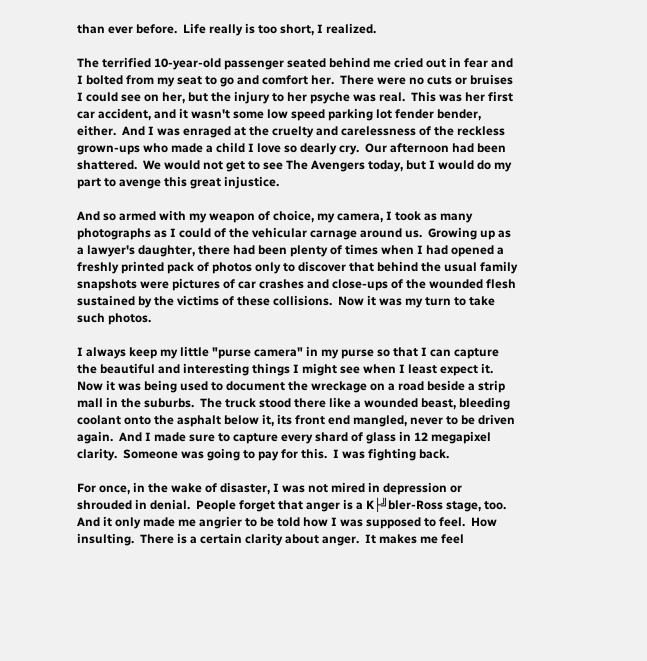than ever before.  Life really is too short, I realized.

The terrified 10-year-old passenger seated behind me cried out in fear and I bolted from my seat to go and comfort her.  There were no cuts or bruises I could see on her, but the injury to her psyche was real.  This was her first car accident, and it wasn't some low speed parking lot fender bender, either.  And I was enraged at the cruelty and carelessness of the reckless grown-ups who made a child I love so dearly cry.  Our afternoon had been shattered.  We would not get to see The Avengers today, but I would do my part to avenge this great injustice.

And so armed with my weapon of choice, my camera, I took as many photographs as I could of the vehicular carnage around us.  Growing up as a lawyer's daughter, there had been plenty of times when I had opened a freshly printed pack of photos only to discover that behind the usual family snapshots were pictures of car crashes and close-ups of the wounded flesh sustained by the victims of these collisions.  Now it was my turn to take such photos.

I always keep my little "purse camera" in my purse so that I can capture the beautiful and interesting things I might see when I least expect it.  Now it was being used to document the wreckage on a road beside a strip mall in the suburbs.  The truck stood there like a wounded beast, bleeding coolant onto the asphalt below it, its front end mangled, never to be driven again.  And I made sure to capture every shard of glass in 12 megapixel clarity.  Someone was going to pay for this.  I was fighting back.

For once, in the wake of disaster, I was not mired in depression or shrouded in denial.  People forget that anger is a K├╝bler-Ross stage, too.  And it only made me angrier to be told how I was supposed to feel.  How insulting.  There is a certain clarity about anger.  It makes me feel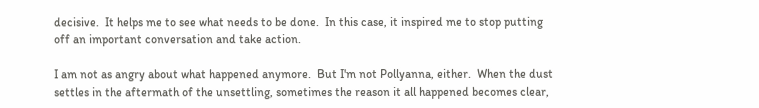decisive.  It helps me to see what needs to be done.  In this case, it inspired me to stop putting off an important conversation and take action.

I am not as angry about what happened anymore.  But I'm not Pollyanna, either.  When the dust settles in the aftermath of the unsettling, sometimes the reason it all happened becomes clear,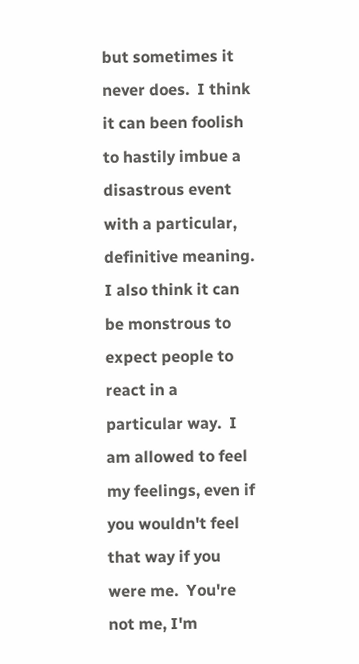but sometimes it never does.  I think it can been foolish to hastily imbue a disastrous event with a particular, definitive meaning.  I also think it can be monstrous to expect people to react in a particular way.  I am allowed to feel my feelings, even if you wouldn't feel that way if you were me.  You're not me, I'm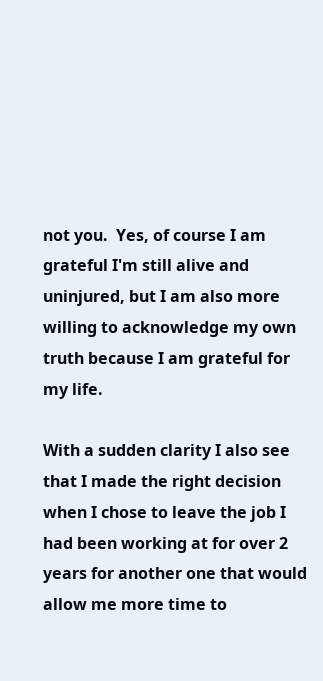not you.  Yes, of course I am grateful I'm still alive and uninjured, but I am also more willing to acknowledge my own truth because I am grateful for my life.

With a sudden clarity I also see that I made the right decision when I chose to leave the job I had been working at for over 2 years for another one that would allow me more time to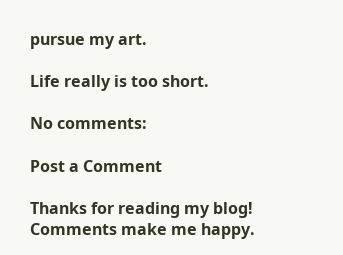pursue my art.

Life really is too short.

No comments:

Post a Comment

Thanks for reading my blog! Comments make me happy.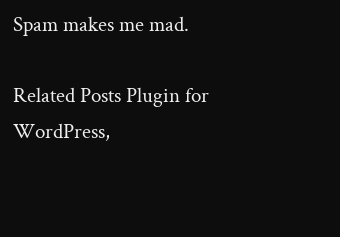Spam makes me mad.

Related Posts Plugin for WordPress,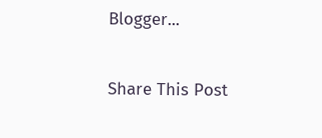Blogger...

Share This Post